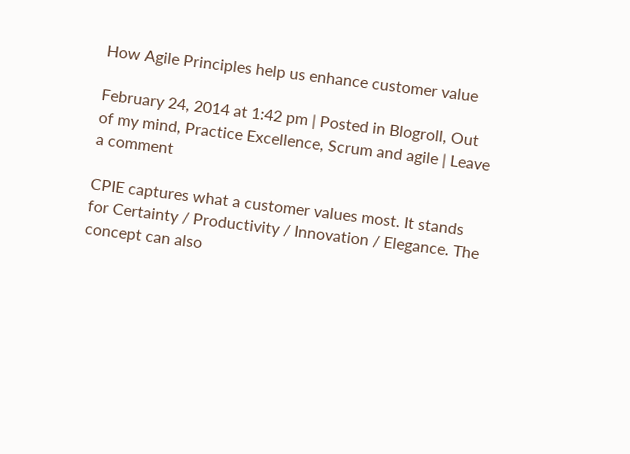How Agile Principles help us enhance customer value

February 24, 2014 at 1:42 pm | Posted in Blogroll, Out of my mind, Practice Excellence, Scrum and agile | Leave a comment

CPIE captures what a customer values most. It stands for Certainty / Productivity / Innovation / Elegance. The concept can also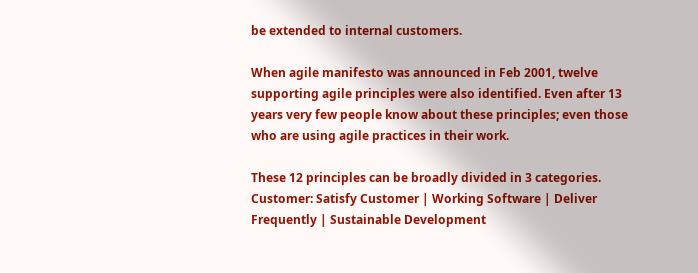be extended to internal customers.

When agile manifesto was announced in Feb 2001, twelve supporting agile principles were also identified. Even after 13 years very few people know about these principles; even those who are using agile practices in their work.

These 12 principles can be broadly divided in 3 categories.
Customer: Satisfy Customer | Working Software | Deliver Frequently | Sustainable Development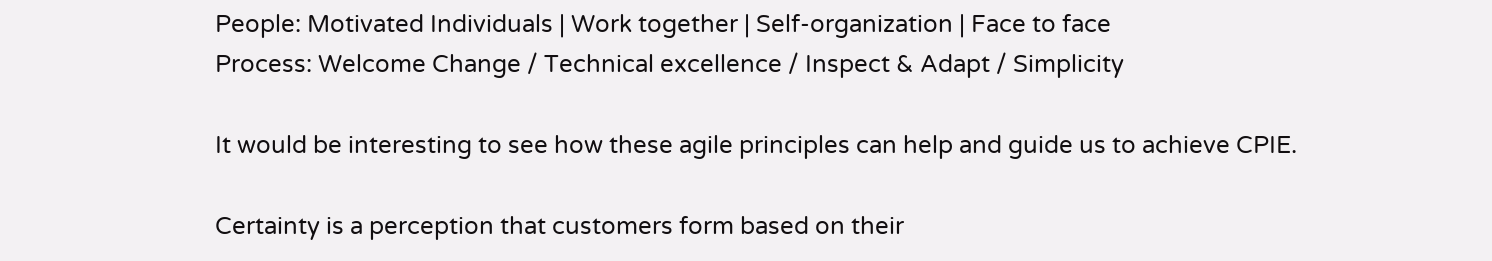People: Motivated Individuals | Work together | Self-organization | Face to face
Process: Welcome Change / Technical excellence / Inspect & Adapt / Simplicity

It would be interesting to see how these agile principles can help and guide us to achieve CPIE.

Certainty is a perception that customers form based on their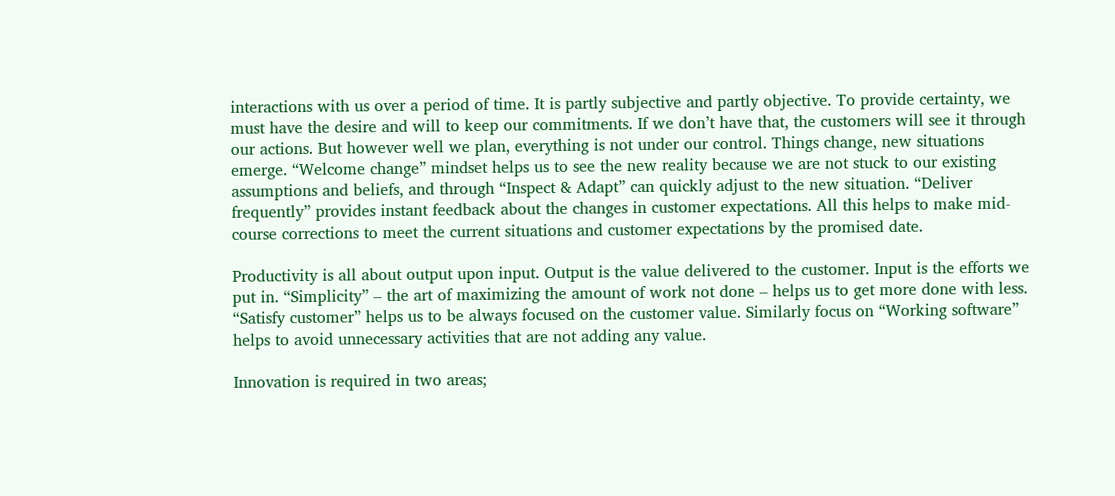interactions with us over a period of time. It is partly subjective and partly objective. To provide certainty, we must have the desire and will to keep our commitments. If we don’t have that, the customers will see it through our actions. But however well we plan, everything is not under our control. Things change, new situations emerge. “Welcome change” mindset helps us to see the new reality because we are not stuck to our existing assumptions and beliefs, and through “Inspect & Adapt” can quickly adjust to the new situation. “Deliver frequently” provides instant feedback about the changes in customer expectations. All this helps to make mid-course corrections to meet the current situations and customer expectations by the promised date.

Productivity is all about output upon input. Output is the value delivered to the customer. Input is the efforts we put in. “Simplicity” – the art of maximizing the amount of work not done – helps us to get more done with less. “Satisfy customer” helps us to be always focused on the customer value. Similarly focus on “Working software” helps to avoid unnecessary activities that are not adding any value.

Innovation is required in two areas;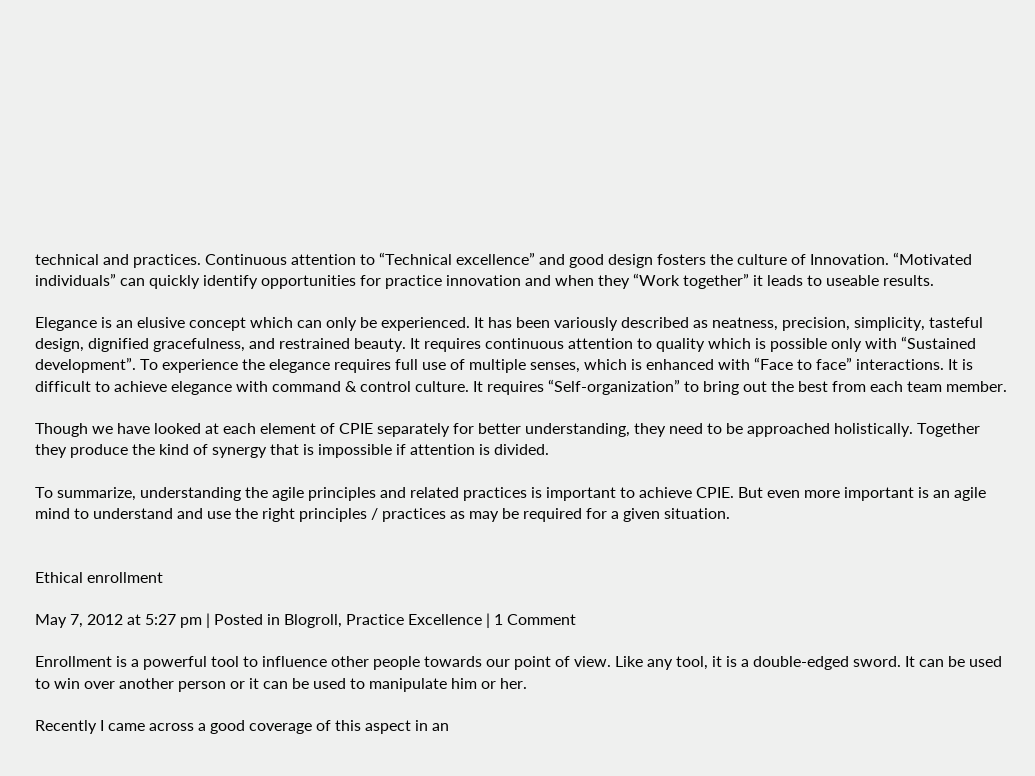technical and practices. Continuous attention to “Technical excellence” and good design fosters the culture of Innovation. “Motivated individuals” can quickly identify opportunities for practice innovation and when they “Work together” it leads to useable results.

Elegance is an elusive concept which can only be experienced. It has been variously described as neatness, precision, simplicity, tasteful design, dignified gracefulness, and restrained beauty. It requires continuous attention to quality which is possible only with “Sustained development”. To experience the elegance requires full use of multiple senses, which is enhanced with “Face to face” interactions. It is difficult to achieve elegance with command & control culture. It requires “Self-organization” to bring out the best from each team member.

Though we have looked at each element of CPIE separately for better understanding, they need to be approached holistically. Together they produce the kind of synergy that is impossible if attention is divided.

To summarize, understanding the agile principles and related practices is important to achieve CPIE. But even more important is an agile mind to understand and use the right principles / practices as may be required for a given situation.


Ethical enrollment

May 7, 2012 at 5:27 pm | Posted in Blogroll, Practice Excellence | 1 Comment

Enrollment is a powerful tool to influence other people towards our point of view. Like any tool, it is a double-edged sword. It can be used to win over another person or it can be used to manipulate him or her.

Recently I came across a good coverage of this aspect in an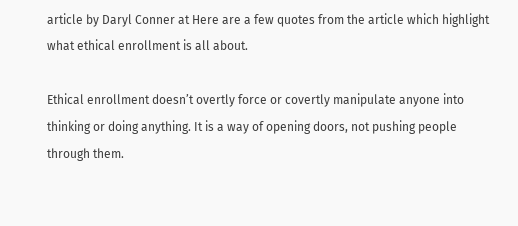article by Daryl Conner at Here are a few quotes from the article which highlight what ethical enrollment is all about.

Ethical enrollment doesn’t overtly force or covertly manipulate anyone into thinking or doing anything. It is a way of opening doors, not pushing people through them.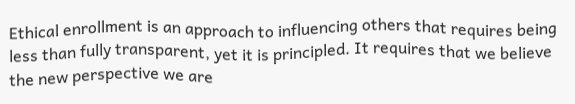Ethical enrollment is an approach to influencing others that requires being less than fully transparent, yet it is principled. It requires that we believe the new perspective we are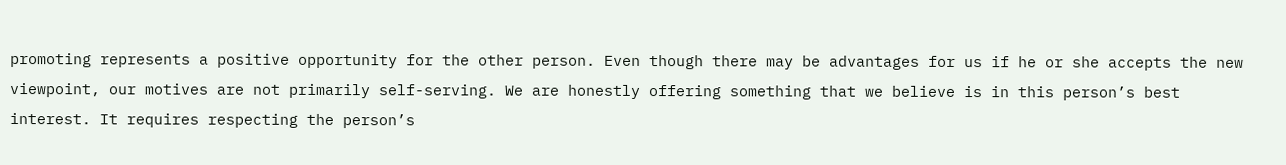promoting represents a positive opportunity for the other person. Even though there may be advantages for us if he or she accepts the new viewpoint, our motives are not primarily self-serving. We are honestly offering something that we believe is in this person’s best interest. It requires respecting the person’s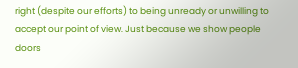right (despite our efforts) to being unready or unwilling to accept our point of view. Just because we show people doors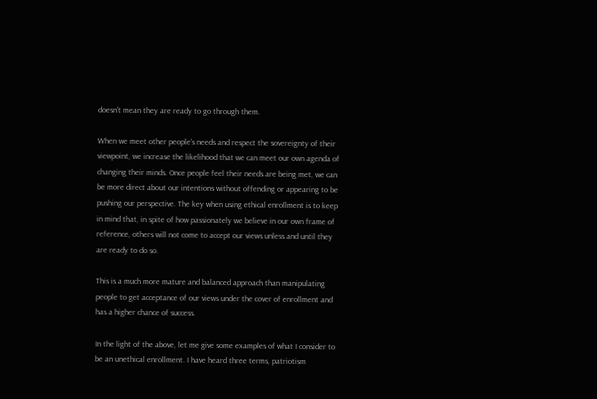doesn’t mean they are ready to go through them.

When we meet other people’s needs and respect the sovereignty of their viewpoint, we increase the likelihood that we can meet our own agenda of changing their minds. Once people feel their needs are being met, we can be more direct about our intentions without offending or appearing to be pushing our perspective. The key when using ethical enrollment is to keep in mind that, in spite of how passionately we believe in our own frame of reference, others will not come to accept our views unless and until they are ready to do so.

This is a much more mature and balanced approach than manipulating people to get acceptance of our views under the cover of enrollment and has a higher chance of success.

In the light of the above, let me give some examples of what I consider to be an unethical enrollment. I have heard three terms, patriotism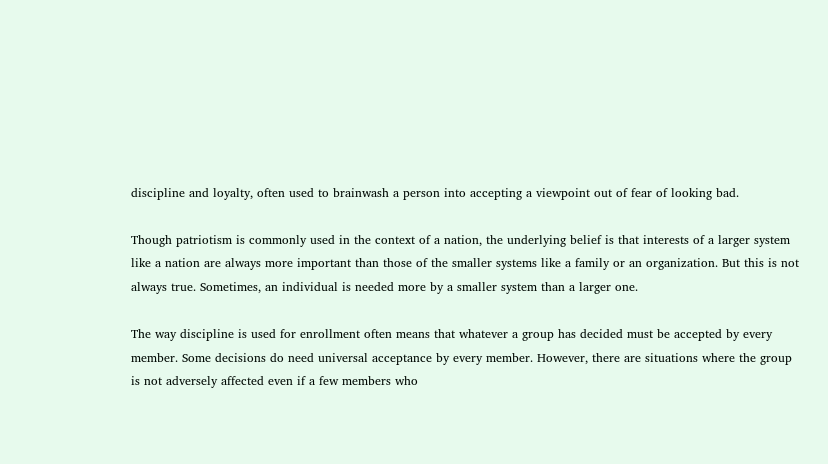discipline and loyalty, often used to brainwash a person into accepting a viewpoint out of fear of looking bad.

Though patriotism is commonly used in the context of a nation, the underlying belief is that interests of a larger system like a nation are always more important than those of the smaller systems like a family or an organization. But this is not always true. Sometimes, an individual is needed more by a smaller system than a larger one.

The way discipline is used for enrollment often means that whatever a group has decided must be accepted by every member. Some decisions do need universal acceptance by every member. However, there are situations where the group is not adversely affected even if a few members who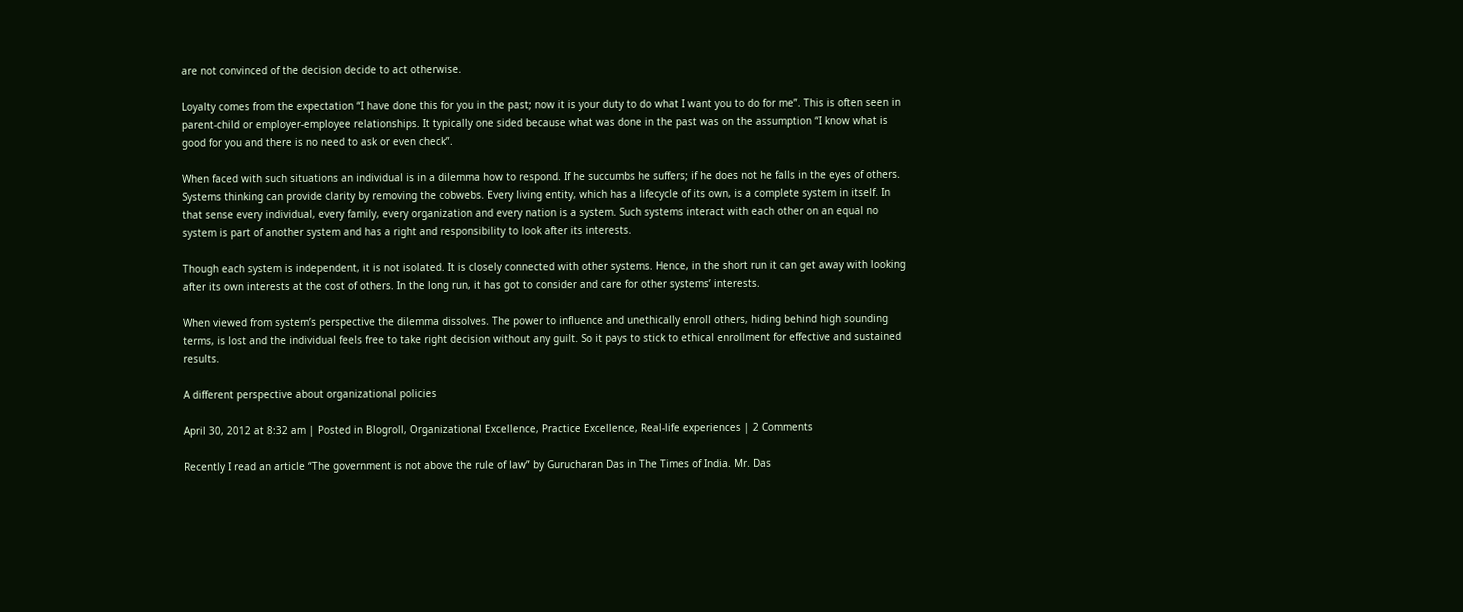are not convinced of the decision decide to act otherwise.

Loyalty comes from the expectation “I have done this for you in the past; now it is your duty to do what I want you to do for me”. This is often seen in parent-child or employer-employee relationships. It typically one sided because what was done in the past was on the assumption “I know what is good for you and there is no need to ask or even check”.

When faced with such situations an individual is in a dilemma how to respond. If he succumbs he suffers; if he does not he falls in the eyes of others. Systems thinking can provide clarity by removing the cobwebs. Every living entity, which has a lifecycle of its own, is a complete system in itself. In that sense every individual, every family, every organization and every nation is a system. Such systems interact with each other on an equal no system is part of another system and has a right and responsibility to look after its interests.

Though each system is independent, it is not isolated. It is closely connected with other systems. Hence, in the short run it can get away with looking after its own interests at the cost of others. In the long run, it has got to consider and care for other systems’ interests.

When viewed from system’s perspective the dilemma dissolves. The power to influence and unethically enroll others, hiding behind high sounding terms, is lost and the individual feels free to take right decision without any guilt. So it pays to stick to ethical enrollment for effective and sustained results.

A different perspective about organizational policies

April 30, 2012 at 8:32 am | Posted in Blogroll, Organizational Excellence, Practice Excellence, Real-life experiences | 2 Comments

Recently I read an article “The government is not above the rule of law” by Gurucharan Das in The Times of India. Mr. Das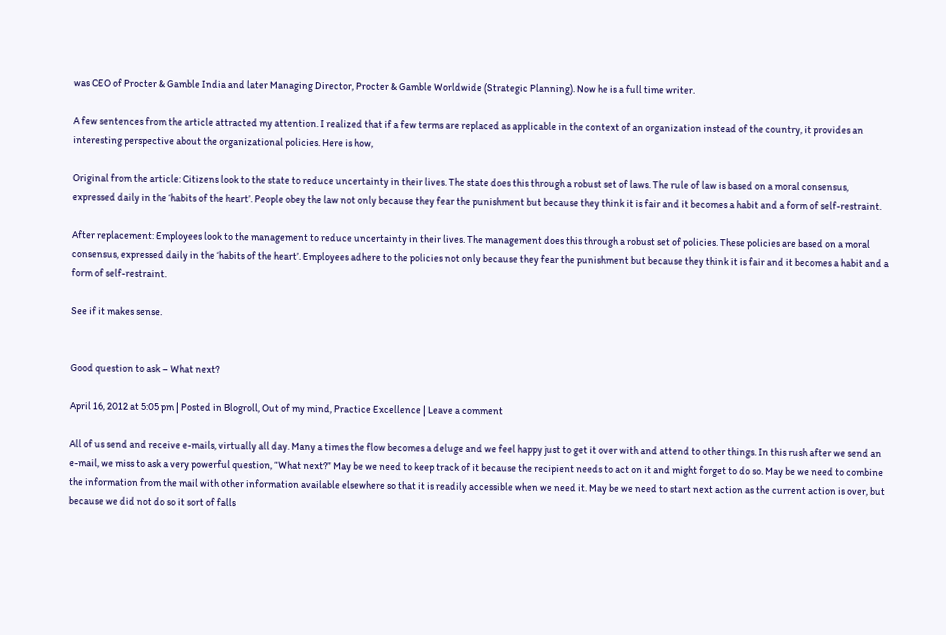was CEO of Procter & Gamble India and later Managing Director, Procter & Gamble Worldwide (Strategic Planning). Now he is a full time writer.

A few sentences from the article attracted my attention. I realized that if a few terms are replaced as applicable in the context of an organization instead of the country, it provides an interesting perspective about the organizational policies. Here is how,

Original from the article: Citizens look to the state to reduce uncertainty in their lives. The state does this through a robust set of laws. The rule of law is based on a moral consensus, expressed daily in the ‘habits of the heart’. People obey the law not only because they fear the punishment but because they think it is fair and it becomes a habit and a form of self-restraint.

After replacement: Employees look to the management to reduce uncertainty in their lives. The management does this through a robust set of policies. These policies are based on a moral consensus, expressed daily in the ‘habits of the heart’. Employees adhere to the policies not only because they fear the punishment but because they think it is fair and it becomes a habit and a form of self-restraint.

See if it makes sense.


Good question to ask – What next?

April 16, 2012 at 5:05 pm | Posted in Blogroll, Out of my mind, Practice Excellence | Leave a comment

All of us send and receive e-mails, virtually all day. Many a times the flow becomes a deluge and we feel happy just to get it over with and attend to other things. In this rush after we send an e-mail, we miss to ask a very powerful question, “What next?” May be we need to keep track of it because the recipient needs to act on it and might forget to do so. May be we need to combine the information from the mail with other information available elsewhere so that it is readily accessible when we need it. May be we need to start next action as the current action is over, but because we did not do so it sort of falls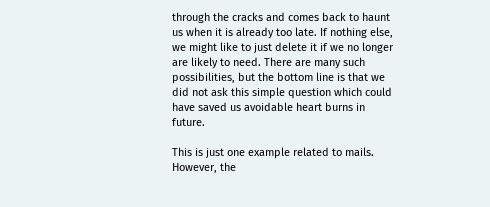through the cracks and comes back to haunt us when it is already too late. If nothing else, we might like to just delete it if we no longer are likely to need. There are many such possibilities, but the bottom line is that we did not ask this simple question which could have saved us avoidable heart burns in future.

This is just one example related to mails. However, the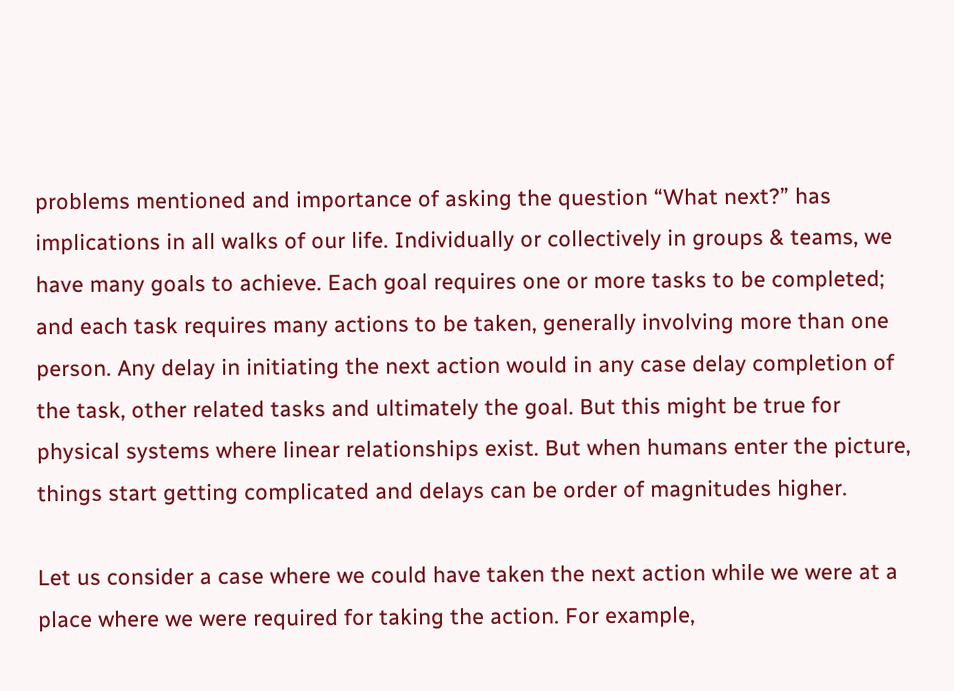problems mentioned and importance of asking the question “What next?” has implications in all walks of our life. Individually or collectively in groups & teams, we have many goals to achieve. Each goal requires one or more tasks to be completed; and each task requires many actions to be taken, generally involving more than one person. Any delay in initiating the next action would in any case delay completion of the task, other related tasks and ultimately the goal. But this might be true for physical systems where linear relationships exist. But when humans enter the picture, things start getting complicated and delays can be order of magnitudes higher.

Let us consider a case where we could have taken the next action while we were at a place where we were required for taking the action. For example,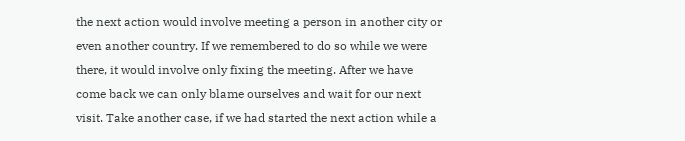the next action would involve meeting a person in another city or even another country. If we remembered to do so while we were there, it would involve only fixing the meeting. After we have come back we can only blame ourselves and wait for our next visit. Take another case, if we had started the next action while a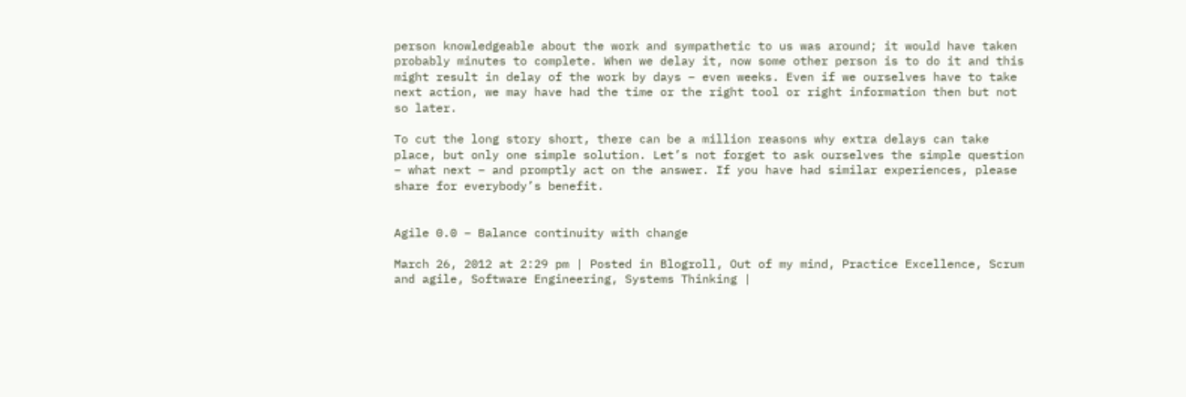person knowledgeable about the work and sympathetic to us was around; it would have taken probably minutes to complete. When we delay it, now some other person is to do it and this might result in delay of the work by days – even weeks. Even if we ourselves have to take next action, we may have had the time or the right tool or right information then but not so later.

To cut the long story short, there can be a million reasons why extra delays can take place, but only one simple solution. Let’s not forget to ask ourselves the simple question – what next – and promptly act on the answer. If you have had similar experiences, please share for everybody’s benefit.


Agile 0.0 – Balance continuity with change

March 26, 2012 at 2:29 pm | Posted in Blogroll, Out of my mind, Practice Excellence, Scrum and agile, Software Engineering, Systems Thinking |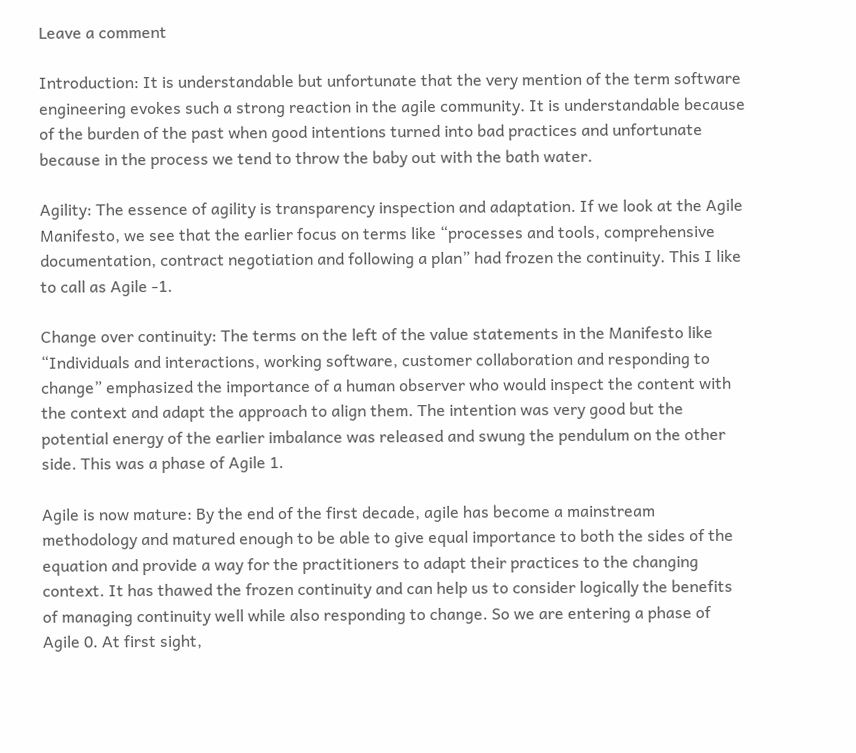Leave a comment

Introduction: It is understandable but unfortunate that the very mention of the term software engineering evokes such a strong reaction in the agile community. It is understandable because of the burden of the past when good intentions turned into bad practices and unfortunate because in the process we tend to throw the baby out with the bath water.

Agility: The essence of agility is transparency inspection and adaptation. If we look at the Agile Manifesto, we see that the earlier focus on terms like “processes and tools, comprehensive documentation, contract negotiation and following a plan” had frozen the continuity. This I like to call as Agile -1.

Change over continuity: The terms on the left of the value statements in the Manifesto like “Individuals and interactions, working software, customer collaboration and responding to change” emphasized the importance of a human observer who would inspect the content with the context and adapt the approach to align them. The intention was very good but the potential energy of the earlier imbalance was released and swung the pendulum on the other side. This was a phase of Agile 1.

Agile is now mature: By the end of the first decade, agile has become a mainstream methodology and matured enough to be able to give equal importance to both the sides of the equation and provide a way for the practitioners to adapt their practices to the changing context. It has thawed the frozen continuity and can help us to consider logically the benefits of managing continuity well while also responding to change. So we are entering a phase of Agile 0. At first sight,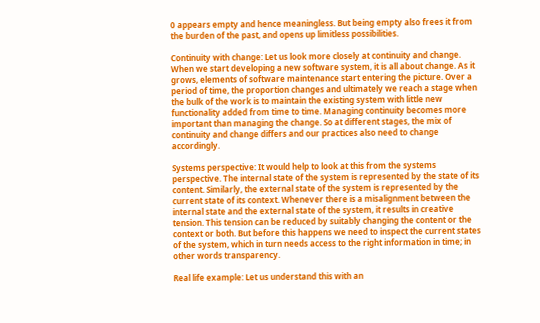0 appears empty and hence meaningless. But being empty also frees it from the burden of the past, and opens up limitless possibilities.

Continuity with change: Let us look more closely at continuity and change. When we start developing a new software system, it is all about change. As it grows, elements of software maintenance start entering the picture. Over a period of time, the proportion changes and ultimately we reach a stage when the bulk of the work is to maintain the existing system with little new functionality added from time to time. Managing continuity becomes more important than managing the change. So at different stages, the mix of continuity and change differs and our practices also need to change accordingly.

Systems perspective: It would help to look at this from the systems perspective. The internal state of the system is represented by the state of its content. Similarly, the external state of the system is represented by the current state of its context. Whenever there is a misalignment between the internal state and the external state of the system, it results in creative tension. This tension can be reduced by suitably changing the content or the context or both. But before this happens we need to inspect the current states of the system, which in turn needs access to the right information in time; in other words transparency.

Real life example: Let us understand this with an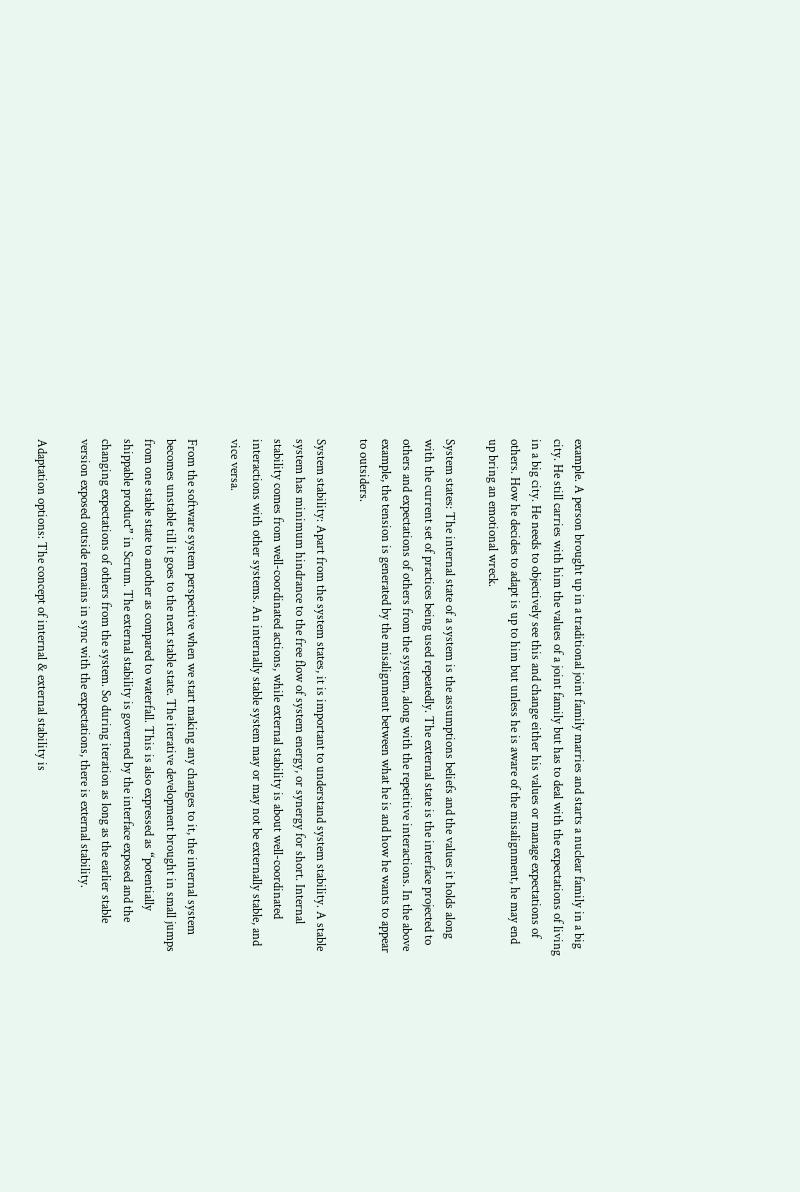example. A person brought up in a traditional joint family marries and starts a nuclear family in a big city. He still carries with him the values of a joint family but has to deal with the expectations of living in a big city. He needs to objectively see this and change either his values or manage expectations of others. How he decides to adapt is up to him but unless he is aware of the misalignment, he may end up bring an emotional wreck.

System states: The internal state of a system is the assumptions beliefs and the values it holds along with the current set of practices being used repeatedly. The external state is the interface projected to others and expectations of others from the system, along with the repetitive interactions. In the above example, the tension is generated by the misalignment between what he is and how he wants to appear to outsiders.

System stability: Apart from the system states, it is important to understand system stability. A stable system has minimum hindrance to the free flow of system energy, or synergy for short. Internal stability comes from well-coordinated actions, while external stability is about well-coordinated interactions with other systems. An internally stable system may or may not be externally stable, and vice versa.

From the software system perspective when we start making any changes to it, the internal system becomes unstable till it goes to the next stable state. The iterative development brought in small jumps from one stable state to another as compared to waterfall. This is also expressed as “potentially shippable product” in Scrum. The external stability is governed by the interface exposed and the changing expectations of others from the system. So during iteration as long as the earlier stable version exposed outside remains in sync with the expectations, there is external stability.

Adaptation options: The concept of internal & external stability is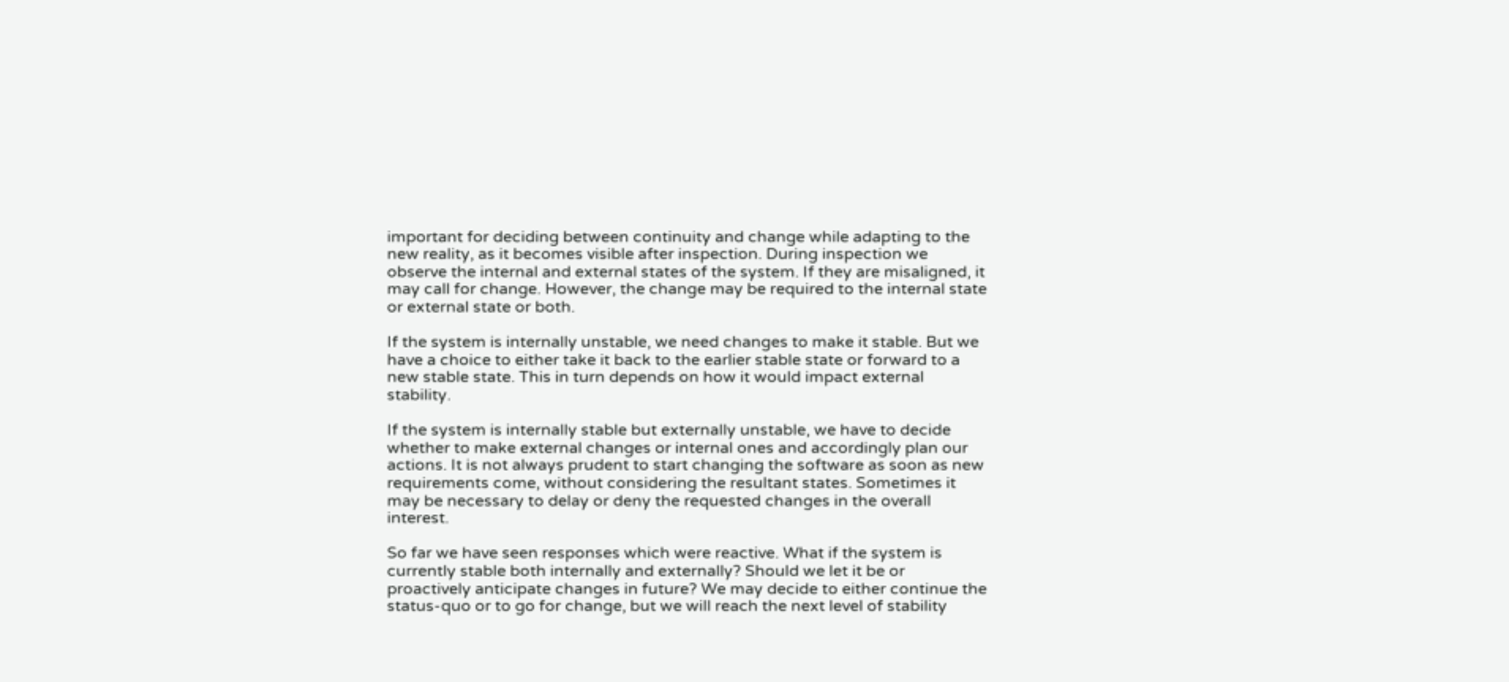important for deciding between continuity and change while adapting to the new reality, as it becomes visible after inspection. During inspection we observe the internal and external states of the system. If they are misaligned, it may call for change. However, the change may be required to the internal state or external state or both.

If the system is internally unstable, we need changes to make it stable. But we have a choice to either take it back to the earlier stable state or forward to a new stable state. This in turn depends on how it would impact external stability.

If the system is internally stable but externally unstable, we have to decide whether to make external changes or internal ones and accordingly plan our actions. It is not always prudent to start changing the software as soon as new requirements come, without considering the resultant states. Sometimes it may be necessary to delay or deny the requested changes in the overall interest.

So far we have seen responses which were reactive. What if the system is currently stable both internally and externally? Should we let it be or proactively anticipate changes in future? We may decide to either continue the status-quo or to go for change, but we will reach the next level of stability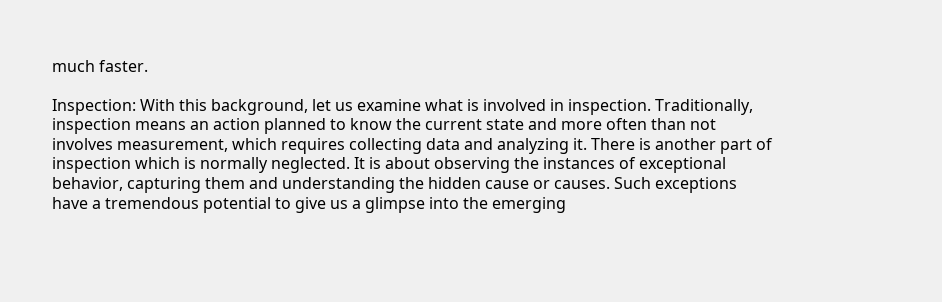much faster.

Inspection: With this background, let us examine what is involved in inspection. Traditionally, inspection means an action planned to know the current state and more often than not involves measurement, which requires collecting data and analyzing it. There is another part of inspection which is normally neglected. It is about observing the instances of exceptional behavior, capturing them and understanding the hidden cause or causes. Such exceptions have a tremendous potential to give us a glimpse into the emerging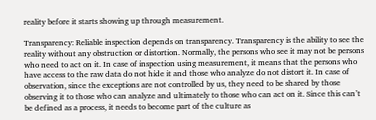reality before it starts showing up through measurement.

Transparency: Reliable inspection depends on transparency. Transparency is the ability to see the reality without any obstruction or distortion. Normally, the persons who see it may not be persons who need to act on it. In case of inspection using measurement, it means that the persons who have access to the raw data do not hide it and those who analyze do not distort it. In case of observation, since the exceptions are not controlled by us, they need to be shared by those observing it to those who can analyze and ultimately to those who can act on it. Since this can’t be defined as a process, it needs to become part of the culture as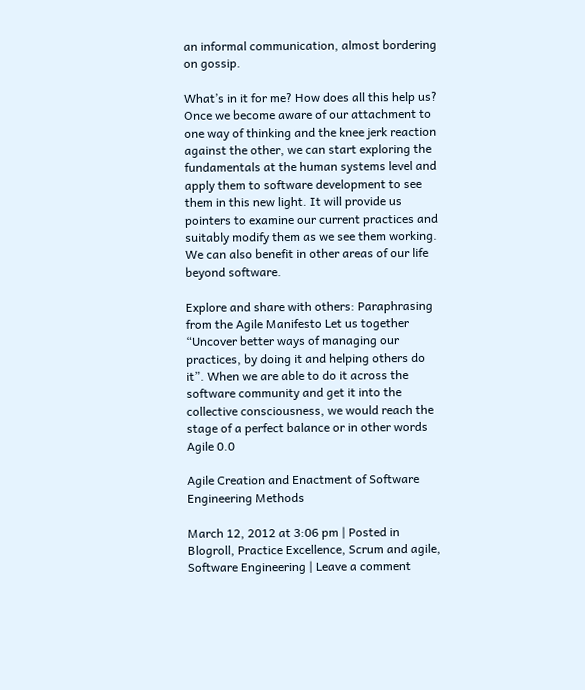an informal communication, almost bordering on gossip.

What’s in it for me? How does all this help us? Once we become aware of our attachment to one way of thinking and the knee jerk reaction against the other, we can start exploring the fundamentals at the human systems level and apply them to software development to see them in this new light. It will provide us pointers to examine our current practices and suitably modify them as we see them working. We can also benefit in other areas of our life beyond software.

Explore and share with others: Paraphrasing from the Agile Manifesto Let us together “Uncover better ways of managing our practices, by doing it and helping others do it”. When we are able to do it across the software community and get it into the collective consciousness, we would reach the stage of a perfect balance or in other words Agile 0.0

Agile Creation and Enactment of Software Engineering Methods

March 12, 2012 at 3:06 pm | Posted in Blogroll, Practice Excellence, Scrum and agile, Software Engineering | Leave a comment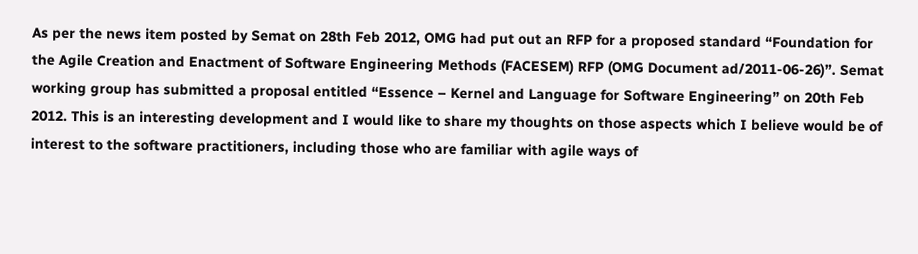As per the news item posted by Semat on 28th Feb 2012, OMG had put out an RFP for a proposed standard “Foundation for the Agile Creation and Enactment of Software Engineering Methods (FACESEM) RFP (OMG Document ad/2011-06-26)”. Semat working group has submitted a proposal entitled “Essence – Kernel and Language for Software Engineering” on 20th Feb 2012. This is an interesting development and I would like to share my thoughts on those aspects which I believe would be of interest to the software practitioners, including those who are familiar with agile ways of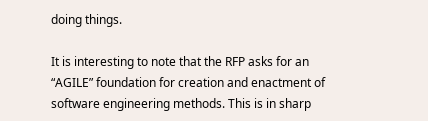doing things.

It is interesting to note that the RFP asks for an “AGILE” foundation for creation and enactment of software engineering methods. This is in sharp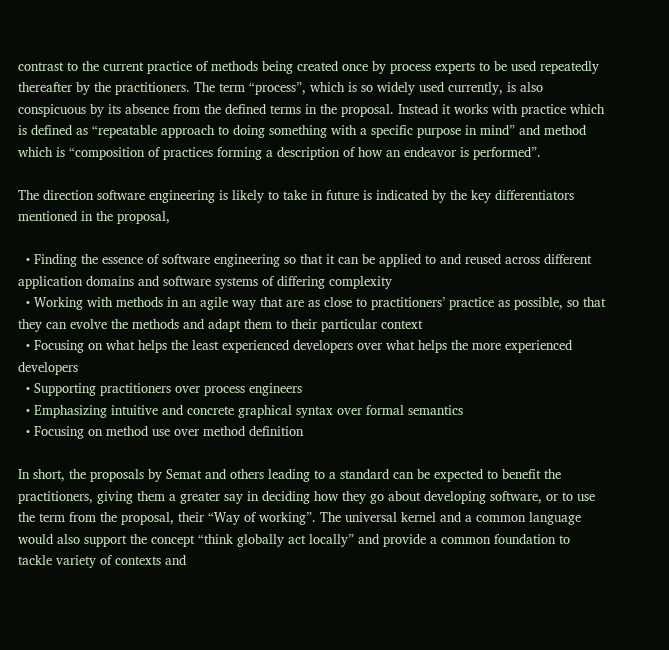contrast to the current practice of methods being created once by process experts to be used repeatedly thereafter by the practitioners. The term “process”, which is so widely used currently, is also conspicuous by its absence from the defined terms in the proposal. Instead it works with practice which is defined as “repeatable approach to doing something with a specific purpose in mind” and method which is “composition of practices forming a description of how an endeavor is performed”.

The direction software engineering is likely to take in future is indicated by the key differentiators mentioned in the proposal,

  • Finding the essence of software engineering so that it can be applied to and reused across different application domains and software systems of differing complexity
  • Working with methods in an agile way that are as close to practitioners’ practice as possible, so that they can evolve the methods and adapt them to their particular context
  • Focusing on what helps the least experienced developers over what helps the more experienced developers
  • Supporting practitioners over process engineers
  • Emphasizing intuitive and concrete graphical syntax over formal semantics
  • Focusing on method use over method definition

In short, the proposals by Semat and others leading to a standard can be expected to benefit the practitioners, giving them a greater say in deciding how they go about developing software, or to use the term from the proposal, their “Way of working”. The universal kernel and a common language would also support the concept “think globally act locally” and provide a common foundation to tackle variety of contexts and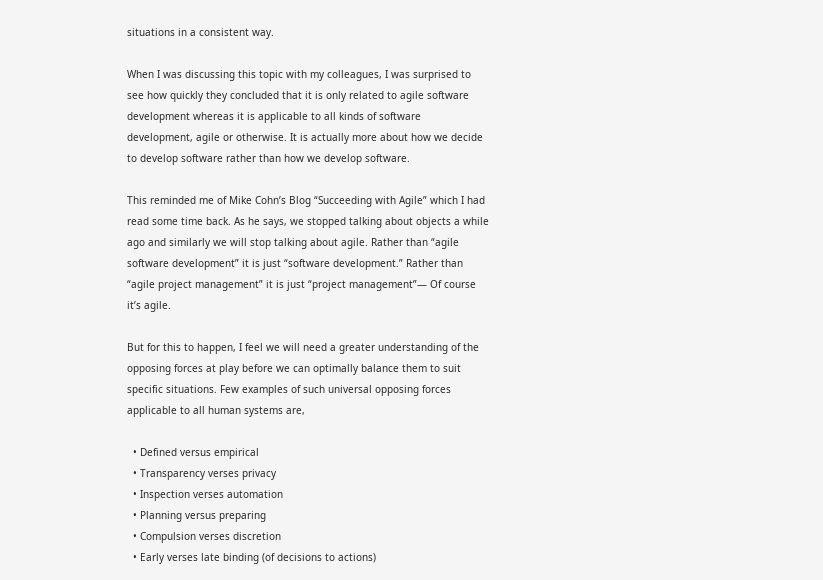situations in a consistent way.

When I was discussing this topic with my colleagues, I was surprised to see how quickly they concluded that it is only related to agile software development whereas it is applicable to all kinds of software development, agile or otherwise. It is actually more about how we decide to develop software rather than how we develop software.

This reminded me of Mike Cohn’s Blog “Succeeding with Agile” which I had read some time back. As he says, we stopped talking about objects a while ago and similarly we will stop talking about agile. Rather than “agile software development” it is just “software development.” Rather than “agile project management” it is just “project management”— Of course it’s agile.

But for this to happen, I feel we will need a greater understanding of the opposing forces at play before we can optimally balance them to suit specific situations. Few examples of such universal opposing forces applicable to all human systems are,

  • Defined versus empirical
  • Transparency verses privacy
  • Inspection verses automation
  • Planning versus preparing
  • Compulsion verses discretion
  • Early verses late binding (of decisions to actions)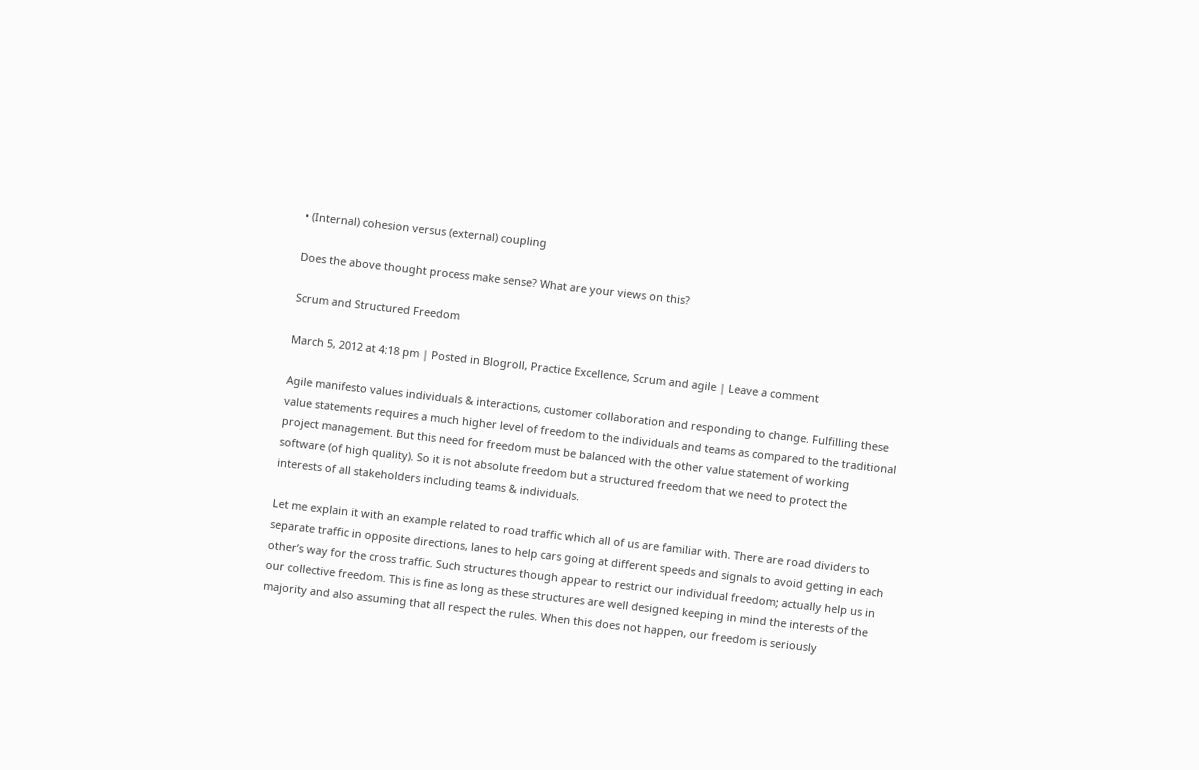• (Internal) cohesion versus (external) coupling

Does the above thought process make sense? What are your views on this?

Scrum and Structured Freedom

March 5, 2012 at 4:18 pm | Posted in Blogroll, Practice Excellence, Scrum and agile | Leave a comment

Agile manifesto values individuals & interactions, customer collaboration and responding to change. Fulfilling these value statements requires a much higher level of freedom to the individuals and teams as compared to the traditional project management. But this need for freedom must be balanced with the other value statement of working software (of high quality). So it is not absolute freedom but a structured freedom that we need to protect the interests of all stakeholders including teams & individuals.

Let me explain it with an example related to road traffic which all of us are familiar with. There are road dividers to separate traffic in opposite directions, lanes to help cars going at different speeds and signals to avoid getting in each other’s way for the cross traffic. Such structures though appear to restrict our individual freedom; actually help us in our collective freedom. This is fine as long as these structures are well designed keeping in mind the interests of the majority and also assuming that all respect the rules. When this does not happen, our freedom is seriously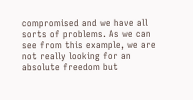compromised and we have all sorts of problems. As we can see from this example, we are not really looking for an absolute freedom but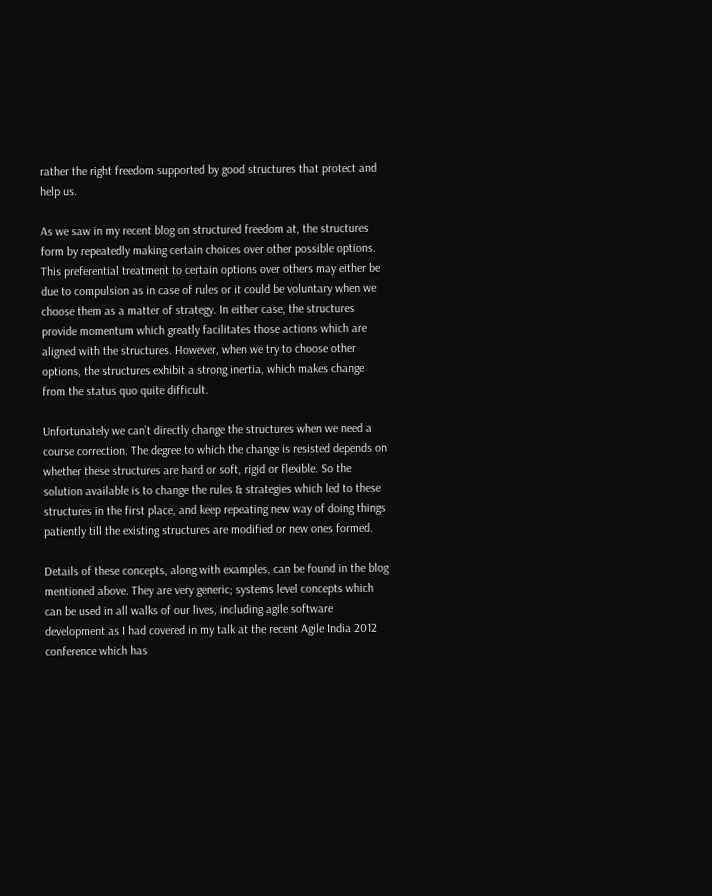rather the right freedom supported by good structures that protect and help us.

As we saw in my recent blog on structured freedom at, the structures form by repeatedly making certain choices over other possible options. This preferential treatment to certain options over others may either be due to compulsion as in case of rules or it could be voluntary when we choose them as a matter of strategy. In either case, the structures provide momentum which greatly facilitates those actions which are aligned with the structures. However, when we try to choose other options, the structures exhibit a strong inertia, which makes change from the status quo quite difficult.

Unfortunately we can’t directly change the structures when we need a course correction. The degree to which the change is resisted depends on whether these structures are hard or soft, rigid or flexible. So the solution available is to change the rules & strategies which led to these structures in the first place, and keep repeating new way of doing things patiently till the existing structures are modified or new ones formed.

Details of these concepts, along with examples, can be found in the blog mentioned above. They are very generic; systems level concepts which can be used in all walks of our lives, including agile software development as I had covered in my talk at the recent Agile India 2012 conference which has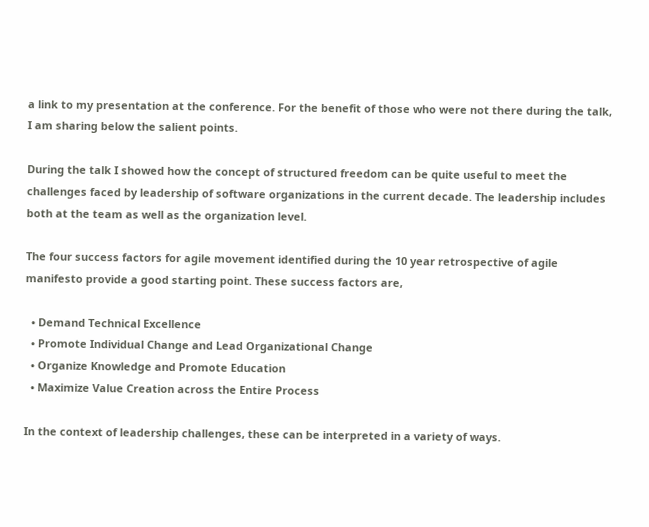a link to my presentation at the conference. For the benefit of those who were not there during the talk, I am sharing below the salient points.

During the talk I showed how the concept of structured freedom can be quite useful to meet the challenges faced by leadership of software organizations in the current decade. The leadership includes both at the team as well as the organization level.

The four success factors for agile movement identified during the 10 year retrospective of agile manifesto provide a good starting point. These success factors are,

  • Demand Technical Excellence
  • Promote Individual Change and Lead Organizational Change
  • Organize Knowledge and Promote Education
  • Maximize Value Creation across the Entire Process

In the context of leadership challenges, these can be interpreted in a variety of ways.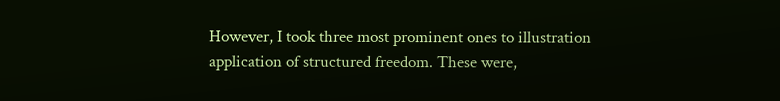However, I took three most prominent ones to illustration application of structured freedom. These were,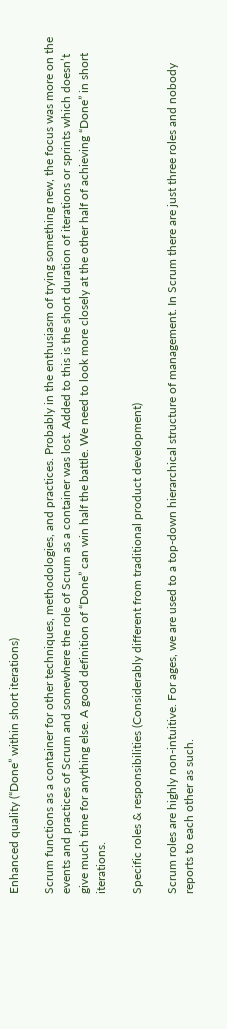Enhanced quality (“Done” within short iterations)

Scrum functions as a container for other techniques, methodologies, and practices. Probably in the enthusiasm of trying something new, the focus was more on the events and practices of Scrum and somewhere the role of Scrum as a container was lost. Added to this is the short duration of iterations or sprints which doesn’t give much time for anything else. A good definition of “Done” can win half the battle. We need to look more closely at the other half of achieving “Done” in short iterations.

Specific roles & responsibilities (Considerably different from traditional product development)

Scrum roles are highly non-intuitive. For ages, we are used to a top-down hierarchical structure of management. In Scrum there are just three roles and nobody reports to each other as such.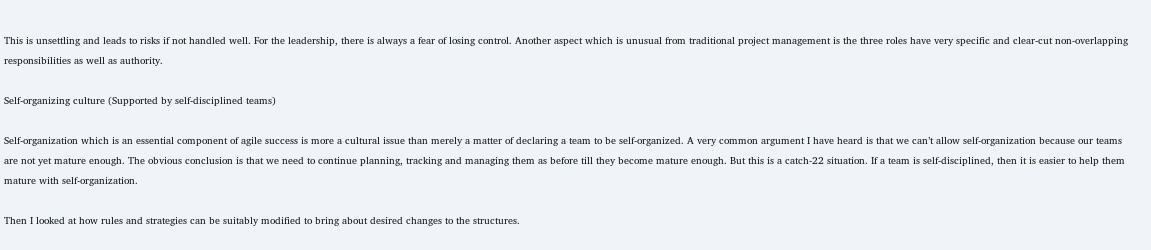This is unsettling and leads to risks if not handled well. For the leadership, there is always a fear of losing control. Another aspect which is unusual from traditional project management is the three roles have very specific and clear-cut non-overlapping responsibilities as well as authority.

Self-organizing culture (Supported by self-disciplined teams)

Self-organization which is an essential component of agile success is more a cultural issue than merely a matter of declaring a team to be self-organized. A very common argument I have heard is that we can’t allow self-organization because our teams are not yet mature enough. The obvious conclusion is that we need to continue planning, tracking and managing them as before till they become mature enough. But this is a catch-22 situation. If a team is self-disciplined, then it is easier to help them mature with self-organization.

Then I looked at how rules and strategies can be suitably modified to bring about desired changes to the structures.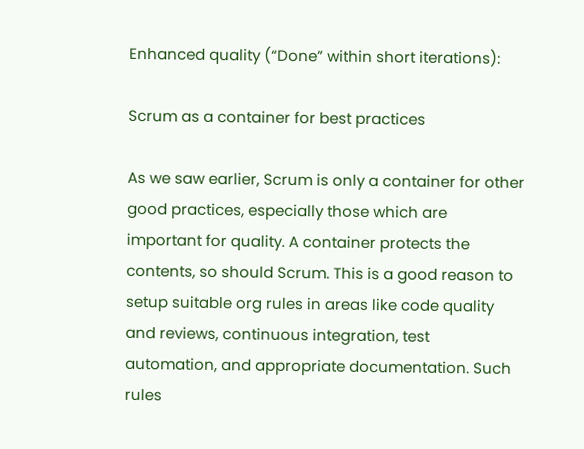Enhanced quality (“Done” within short iterations):

Scrum as a container for best practices

As we saw earlier, Scrum is only a container for other good practices, especially those which are important for quality. A container protects the contents, so should Scrum. This is a good reason to setup suitable org rules in areas like code quality and reviews, continuous integration, test automation, and appropriate documentation. Such rules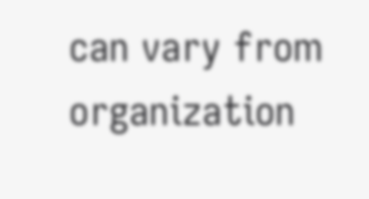can vary from organization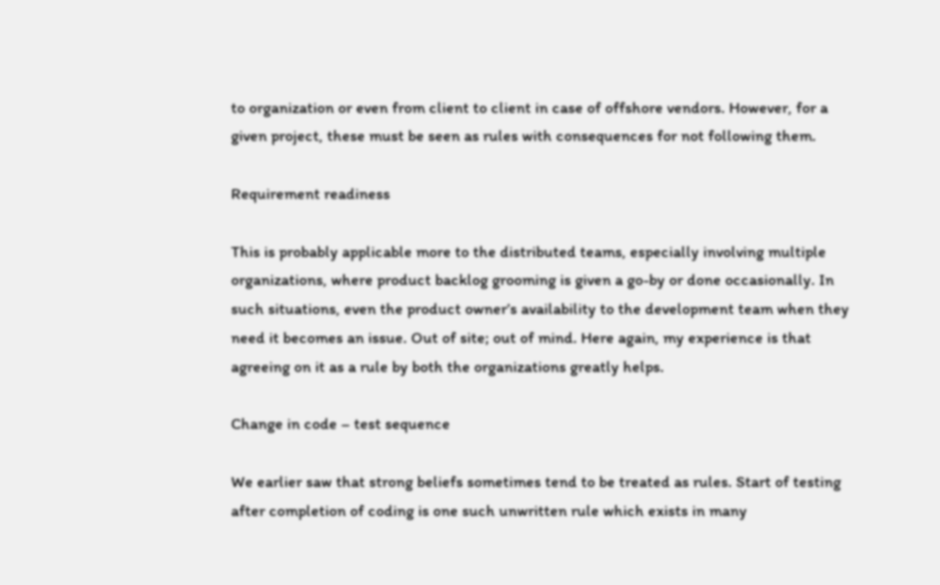to organization or even from client to client in case of offshore vendors. However, for a given project, these must be seen as rules with consequences for not following them.

Requirement readiness

This is probably applicable more to the distributed teams, especially involving multiple organizations, where product backlog grooming is given a go-by or done occasionally. In such situations, even the product owner’s availability to the development team when they need it becomes an issue. Out of site; out of mind. Here again, my experience is that agreeing on it as a rule by both the organizations greatly helps.

Change in code – test sequence

We earlier saw that strong beliefs sometimes tend to be treated as rules. Start of testing after completion of coding is one such unwritten rule which exists in many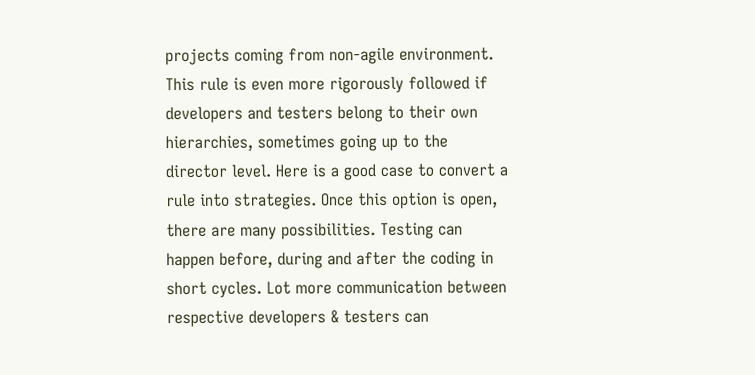projects coming from non-agile environment. This rule is even more rigorously followed if developers and testers belong to their own hierarchies, sometimes going up to the director level. Here is a good case to convert a rule into strategies. Once this option is open, there are many possibilities. Testing can happen before, during and after the coding in short cycles. Lot more communication between respective developers & testers can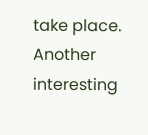take place. Another interesting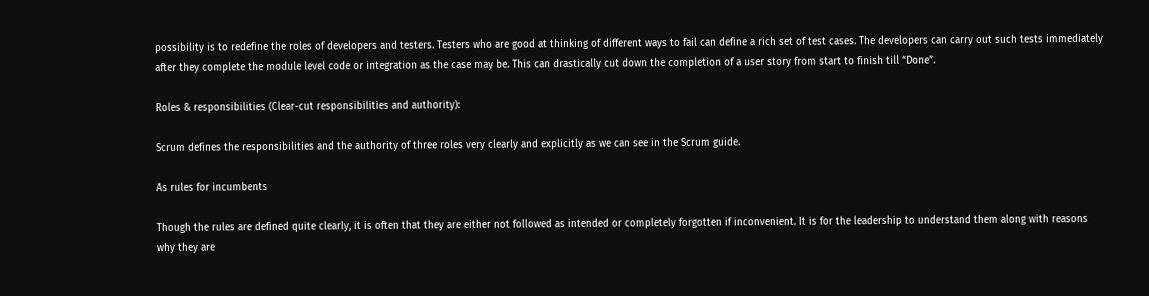possibility is to redefine the roles of developers and testers. Testers who are good at thinking of different ways to fail can define a rich set of test cases. The developers can carry out such tests immediately after they complete the module level code or integration as the case may be. This can drastically cut down the completion of a user story from start to finish till “Done”.

Roles & responsibilities (Clear-cut responsibilities and authority):

Scrum defines the responsibilities and the authority of three roles very clearly and explicitly as we can see in the Scrum guide.

As rules for incumbents

Though the rules are defined quite clearly, it is often that they are either not followed as intended or completely forgotten if inconvenient. It is for the leadership to understand them along with reasons why they are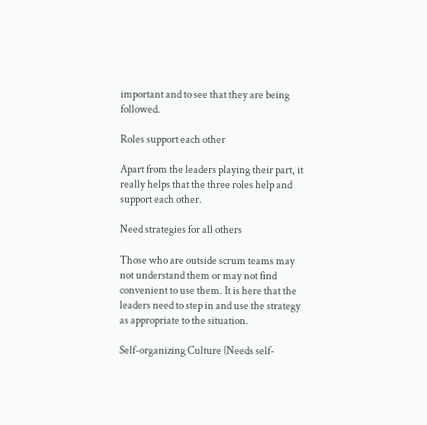important and to see that they are being followed.

Roles support each other

Apart from the leaders playing their part, it really helps that the three roles help and support each other.

Need strategies for all others

Those who are outside scrum teams may not understand them or may not find convenient to use them. It is here that the leaders need to step in and use the strategy as appropriate to the situation.

Self-organizing Culture (Needs self-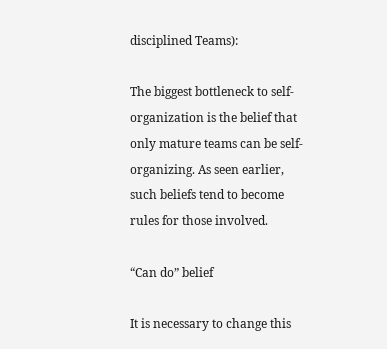disciplined Teams):

The biggest bottleneck to self-organization is the belief that only mature teams can be self-organizing. As seen earlier, such beliefs tend to become rules for those involved.

“Can do” belief

It is necessary to change this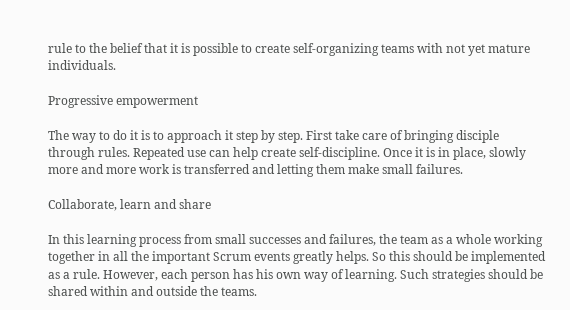rule to the belief that it is possible to create self-organizing teams with not yet mature individuals.

Progressive empowerment

The way to do it is to approach it step by step. First take care of bringing disciple through rules. Repeated use can help create self-discipline. Once it is in place, slowly more and more work is transferred and letting them make small failures.

Collaborate, learn and share

In this learning process from small successes and failures, the team as a whole working together in all the important Scrum events greatly helps. So this should be implemented as a rule. However, each person has his own way of learning. Such strategies should be shared within and outside the teams.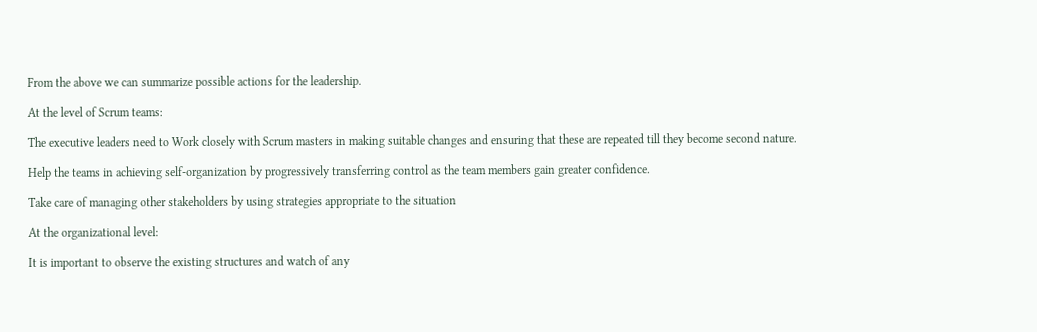From the above we can summarize possible actions for the leadership.

At the level of Scrum teams:

The executive leaders need to Work closely with Scrum masters in making suitable changes and ensuring that these are repeated till they become second nature.

Help the teams in achieving self-organization by progressively transferring control as the team members gain greater confidence.

Take care of managing other stakeholders by using strategies appropriate to the situation

At the organizational level:

It is important to observe the existing structures and watch of any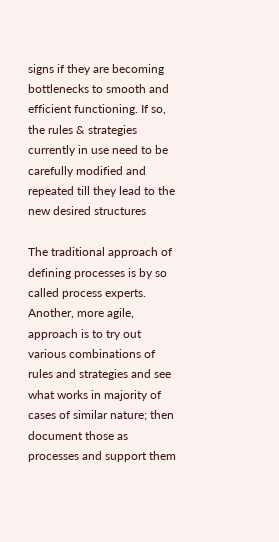signs if they are becoming bottlenecks to smooth and efficient functioning. If so, the rules & strategies currently in use need to be carefully modified and repeated till they lead to the new desired structures

The traditional approach of defining processes is by so called process experts. Another, more agile, approach is to try out various combinations of rules and strategies and see what works in majority of cases of similar nature; then document those as processes and support them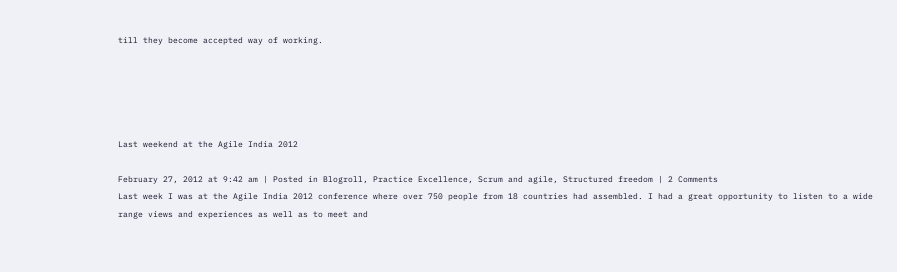till they become accepted way of working.





Last weekend at the Agile India 2012

February 27, 2012 at 9:42 am | Posted in Blogroll, Practice Excellence, Scrum and agile, Structured freedom | 2 Comments
Last week I was at the Agile India 2012 conference where over 750 people from 18 countries had assembled. I had a great opportunity to listen to a wide range views and experiences as well as to meet and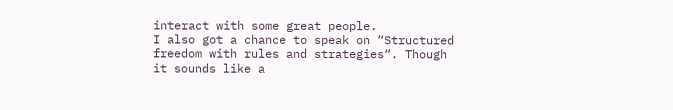interact with some great people.
I also got a chance to speak on “Structured freedom with rules and strategies“. Though it sounds like a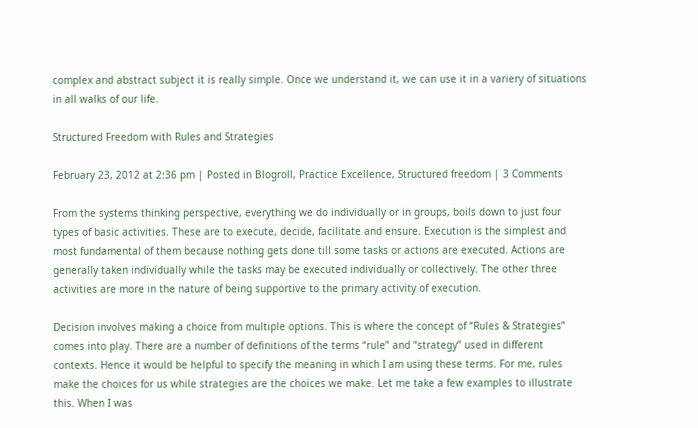complex and abstract subject it is really simple. Once we understand it, we can use it in a variery of situations in all walks of our life.

Structured Freedom with Rules and Strategies

February 23, 2012 at 2:36 pm | Posted in Blogroll, Practice Excellence, Structured freedom | 3 Comments

From the systems thinking perspective, everything we do individually or in groups, boils down to just four types of basic activities. These are to execute, decide, facilitate and ensure. Execution is the simplest and most fundamental of them because nothing gets done till some tasks or actions are executed. Actions are generally taken individually while the tasks may be executed individually or collectively. The other three activities are more in the nature of being supportive to the primary activity of execution.

Decision involves making a choice from multiple options. This is where the concept of “Rules & Strategies” comes into play. There are a number of definitions of the terms “rule” and “strategy” used in different contexts. Hence it would be helpful to specify the meaning in which I am using these terms. For me, rules make the choices for us while strategies are the choices we make. Let me take a few examples to illustrate this. When I was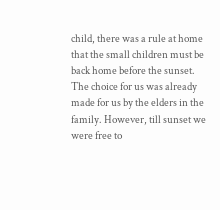child, there was a rule at home that the small children must be back home before the sunset. The choice for us was already made for us by the elders in the family. However, till sunset we were free to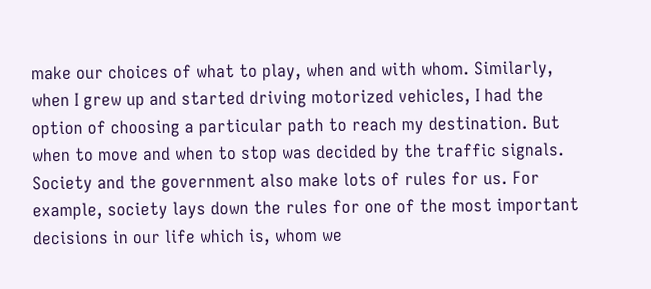make our choices of what to play, when and with whom. Similarly, when I grew up and started driving motorized vehicles, I had the option of choosing a particular path to reach my destination. But when to move and when to stop was decided by the traffic signals. Society and the government also make lots of rules for us. For example, society lays down the rules for one of the most important decisions in our life which is, whom we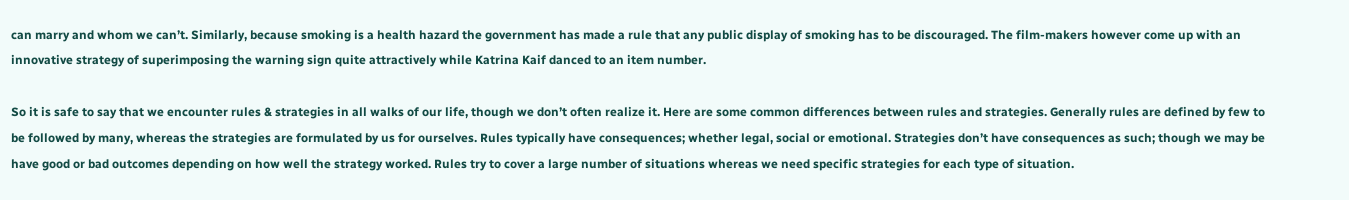can marry and whom we can’t. Similarly, because smoking is a health hazard the government has made a rule that any public display of smoking has to be discouraged. The film-makers however come up with an innovative strategy of superimposing the warning sign quite attractively while Katrina Kaif danced to an item number.

So it is safe to say that we encounter rules & strategies in all walks of our life, though we don’t often realize it. Here are some common differences between rules and strategies. Generally rules are defined by few to be followed by many, whereas the strategies are formulated by us for ourselves. Rules typically have consequences; whether legal, social or emotional. Strategies don’t have consequences as such; though we may be have good or bad outcomes depending on how well the strategy worked. Rules try to cover a large number of situations whereas we need specific strategies for each type of situation.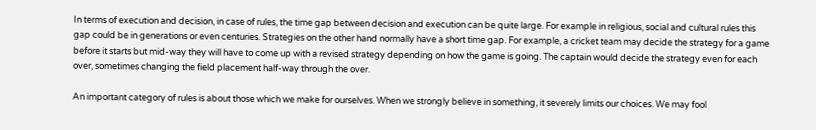In terms of execution and decision, in case of rules, the time gap between decision and execution can be quite large. For example in religious, social and cultural rules this gap could be in generations or even centuries. Strategies on the other hand normally have a short time gap. For example, a cricket team may decide the strategy for a game before it starts but mid-way they will have to come up with a revised strategy depending on how the game is going. The captain would decide the strategy even for each over, sometimes changing the field placement half-way through the over.

An important category of rules is about those which we make for ourselves. When we strongly believe in something, it severely limits our choices. We may fool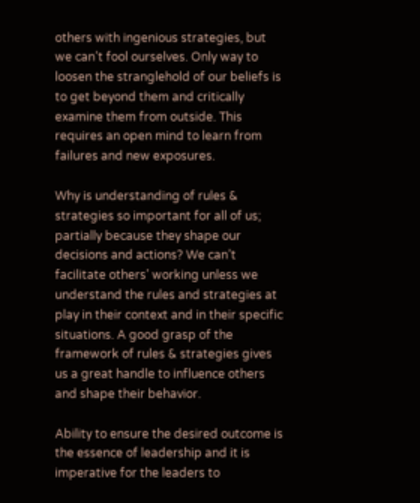others with ingenious strategies, but we can’t fool ourselves. Only way to loosen the stranglehold of our beliefs is to get beyond them and critically examine them from outside. This requires an open mind to learn from failures and new exposures.

Why is understanding of rules & strategies so important for all of us; partially because they shape our decisions and actions? We can’t facilitate others’ working unless we understand the rules and strategies at play in their context and in their specific situations. A good grasp of the framework of rules & strategies gives us a great handle to influence others and shape their behavior.

Ability to ensure the desired outcome is the essence of leadership and it is imperative for the leaders to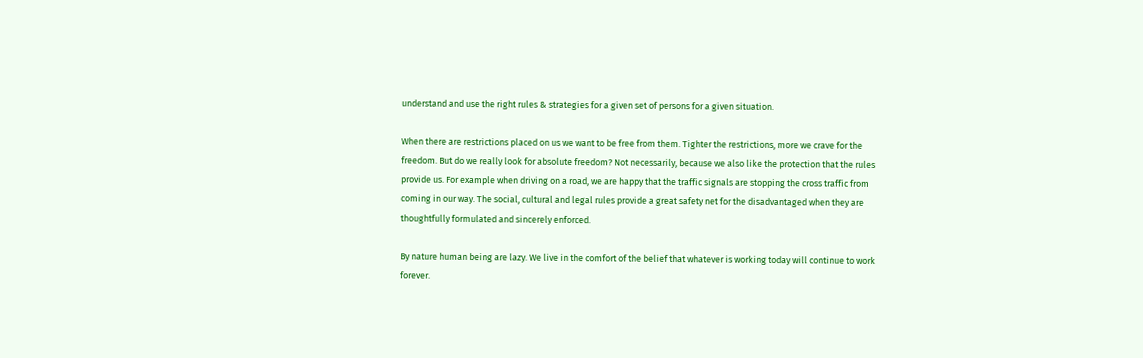understand and use the right rules & strategies for a given set of persons for a given situation.

When there are restrictions placed on us we want to be free from them. Tighter the restrictions, more we crave for the freedom. But do we really look for absolute freedom? Not necessarily, because we also like the protection that the rules provide us. For example when driving on a road, we are happy that the traffic signals are stopping the cross traffic from coming in our way. The social, cultural and legal rules provide a great safety net for the disadvantaged when they are thoughtfully formulated and sincerely enforced.

By nature human being are lazy. We live in the comfort of the belief that whatever is working today will continue to work forever.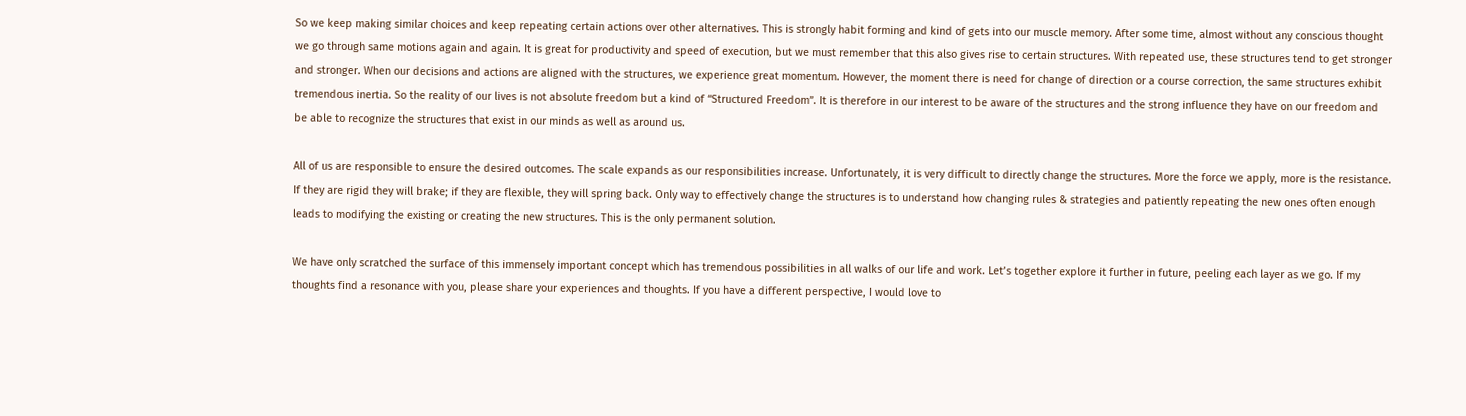So we keep making similar choices and keep repeating certain actions over other alternatives. This is strongly habit forming and kind of gets into our muscle memory. After some time, almost without any conscious thought we go through same motions again and again. It is great for productivity and speed of execution, but we must remember that this also gives rise to certain structures. With repeated use, these structures tend to get stronger and stronger. When our decisions and actions are aligned with the structures, we experience great momentum. However, the moment there is need for change of direction or a course correction, the same structures exhibit tremendous inertia. So the reality of our lives is not absolute freedom but a kind of “Structured Freedom”. It is therefore in our interest to be aware of the structures and the strong influence they have on our freedom and be able to recognize the structures that exist in our minds as well as around us.

All of us are responsible to ensure the desired outcomes. The scale expands as our responsibilities increase. Unfortunately, it is very difficult to directly change the structures. More the force we apply, more is the resistance. If they are rigid they will brake; if they are flexible, they will spring back. Only way to effectively change the structures is to understand how changing rules & strategies and patiently repeating the new ones often enough leads to modifying the existing or creating the new structures. This is the only permanent solution.

We have only scratched the surface of this immensely important concept which has tremendous possibilities in all walks of our life and work. Let’s together explore it further in future, peeling each layer as we go. If my thoughts find a resonance with you, please share your experiences and thoughts. If you have a different perspective, I would love to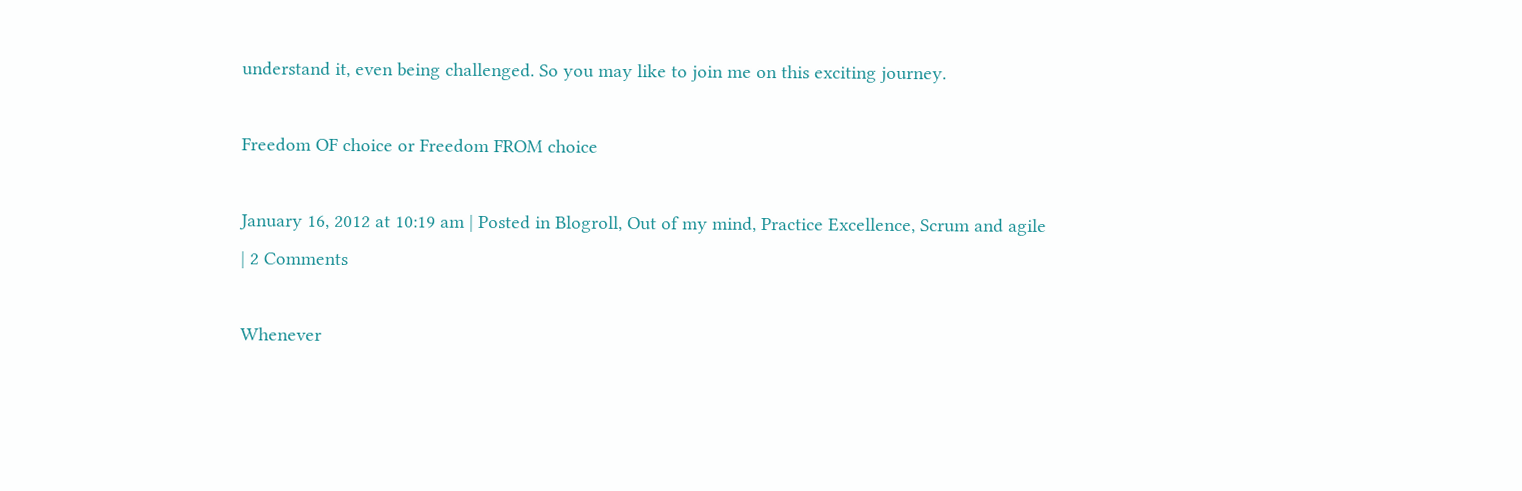understand it, even being challenged. So you may like to join me on this exciting journey.

Freedom OF choice or Freedom FROM choice

January 16, 2012 at 10:19 am | Posted in Blogroll, Out of my mind, Practice Excellence, Scrum and agile | 2 Comments

Whenever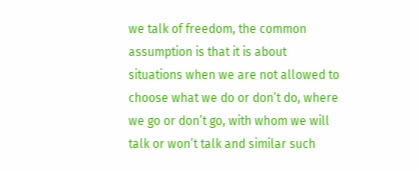we talk of freedom, the common assumption is that it is about situations when we are not allowed to choose what we do or don’t do, where we go or don’t go, with whom we will talk or won’t talk and similar such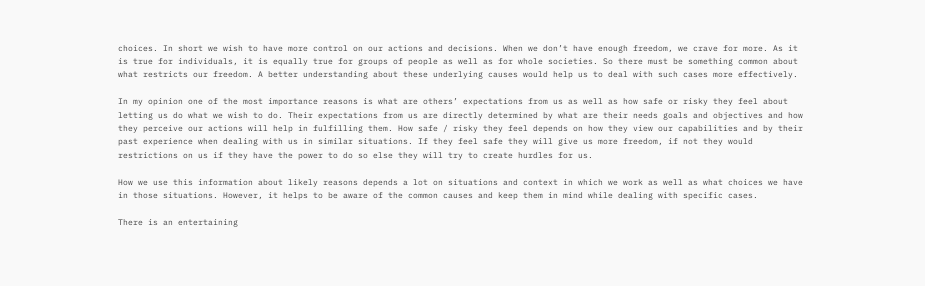choices. In short we wish to have more control on our actions and decisions. When we don’t have enough freedom, we crave for more. As it is true for individuals, it is equally true for groups of people as well as for whole societies. So there must be something common about what restricts our freedom. A better understanding about these underlying causes would help us to deal with such cases more effectively.

In my opinion one of the most importance reasons is what are others’ expectations from us as well as how safe or risky they feel about letting us do what we wish to do. Their expectations from us are directly determined by what are their needs goals and objectives and how they perceive our actions will help in fulfilling them. How safe / risky they feel depends on how they view our capabilities and by their past experience when dealing with us in similar situations. If they feel safe they will give us more freedom, if not they would restrictions on us if they have the power to do so else they will try to create hurdles for us.

How we use this information about likely reasons depends a lot on situations and context in which we work as well as what choices we have in those situations. However, it helps to be aware of the common causes and keep them in mind while dealing with specific cases.

There is an entertaining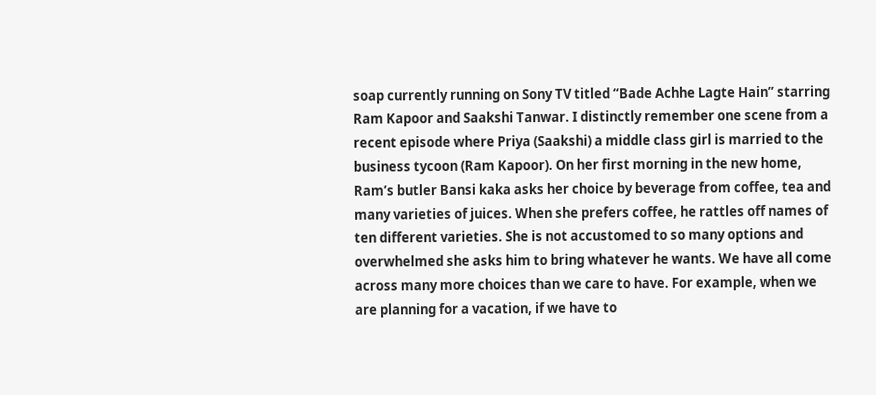soap currently running on Sony TV titled “Bade Achhe Lagte Hain” starring Ram Kapoor and Saakshi Tanwar. I distinctly remember one scene from a recent episode where Priya (Saakshi) a middle class girl is married to the business tycoon (Ram Kapoor). On her first morning in the new home, Ram’s butler Bansi kaka asks her choice by beverage from coffee, tea and many varieties of juices. When she prefers coffee, he rattles off names of ten different varieties. She is not accustomed to so many options and overwhelmed she asks him to bring whatever he wants. We have all come across many more choices than we care to have. For example, when we are planning for a vacation, if we have to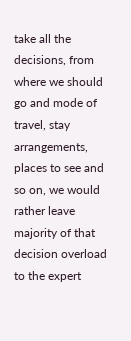take all the decisions, from where we should go and mode of travel, stay arrangements, places to see and so on, we would rather leave majority of that decision overload to the expert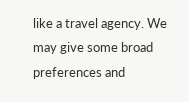like a travel agency. We may give some broad preferences and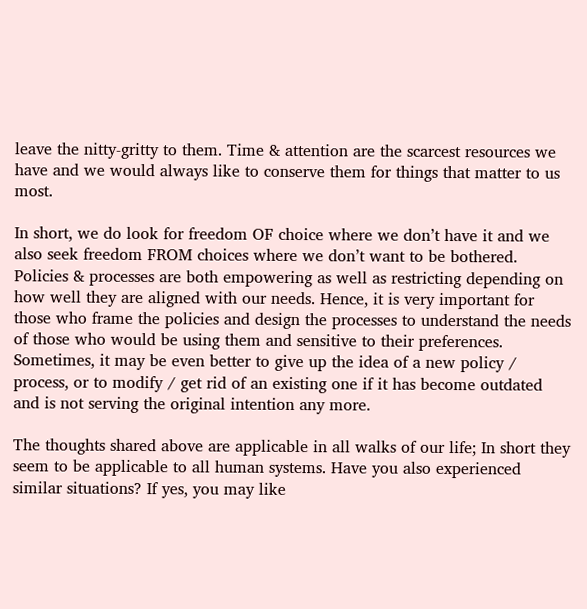leave the nitty-gritty to them. Time & attention are the scarcest resources we have and we would always like to conserve them for things that matter to us most.

In short, we do look for freedom OF choice where we don’t have it and we also seek freedom FROM choices where we don’t want to be bothered. Policies & processes are both empowering as well as restricting depending on how well they are aligned with our needs. Hence, it is very important for those who frame the policies and design the processes to understand the needs of those who would be using them and sensitive to their preferences. Sometimes, it may be even better to give up the idea of a new policy / process, or to modify / get rid of an existing one if it has become outdated and is not serving the original intention any more.

The thoughts shared above are applicable in all walks of our life; In short they seem to be applicable to all human systems. Have you also experienced similar situations? If yes, you may like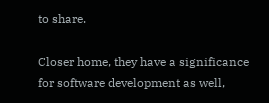to share.

Closer home, they have a significance for software development as well,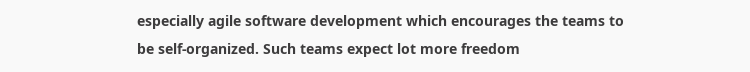especially agile software development which encourages the teams to be self-organized. Such teams expect lot more freedom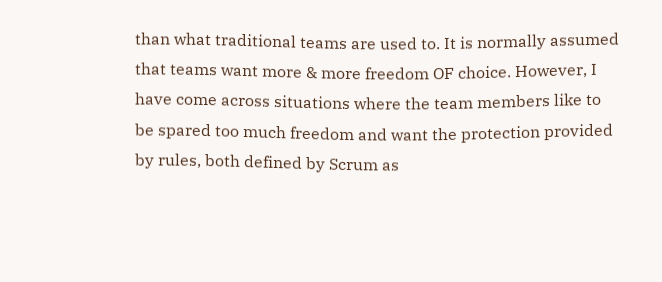than what traditional teams are used to. It is normally assumed that teams want more & more freedom OF choice. However, I have come across situations where the team members like to be spared too much freedom and want the protection provided by rules, both defined by Scrum as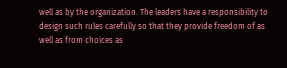well as by the organization. The leaders have a responsibility to design such rules carefully so that they provide freedom of as well as from choices as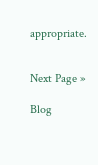appropriate.


Next Page »

Blog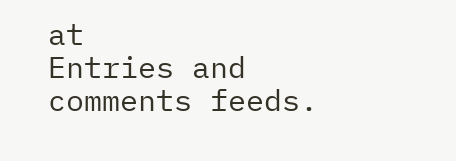at
Entries and comments feeds.